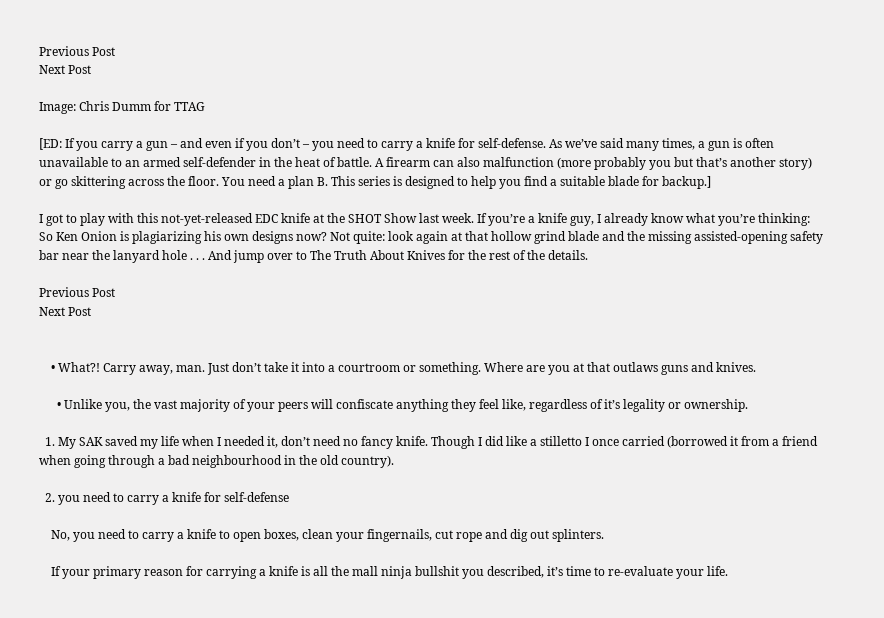Previous Post
Next Post

Image: Chris Dumm for TTAG

[ED: If you carry a gun – and even if you don’t – you need to carry a knife for self-defense. As we’ve said many times, a gun is often unavailable to an armed self-defender in the heat of battle. A firearm can also malfunction (more probably you but that’s another story) or go skittering across the floor. You need a plan B. This series is designed to help you find a suitable blade for backup.]

I got to play with this not-yet-released EDC knife at the SHOT Show last week. If you’re a knife guy, I already know what you’re thinking: So Ken Onion is plagiarizing his own designs now? Not quite: look again at that hollow grind blade and the missing assisted-opening safety bar near the lanyard hole . . . And jump over to The Truth About Knives for the rest of the details.

Previous Post
Next Post


    • What?! Carry away, man. Just don’t take it into a courtroom or something. Where are you at that outlaws guns and knives.

      • Unlike you, the vast majority of your peers will confiscate anything they feel like, regardless of it’s legality or ownership.

  1. My SAK saved my life when I needed it, don’t need no fancy knife. Though I did like a stilletto I once carried (borrowed it from a friend when going through a bad neighbourhood in the old country).

  2. you need to carry a knife for self-defense

    No, you need to carry a knife to open boxes, clean your fingernails, cut rope and dig out splinters.

    If your primary reason for carrying a knife is all the mall ninja bullshit you described, it’s time to re-evaluate your life.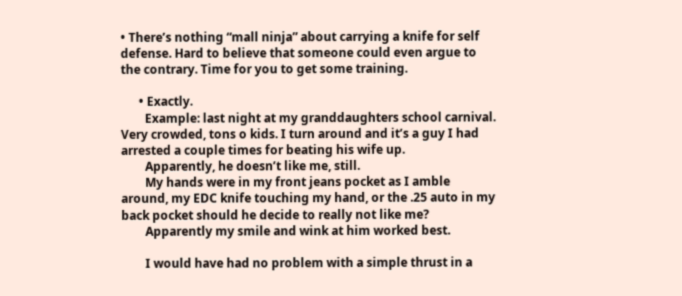• There’s nothing “mall ninja” about carrying a knife for self defense. Hard to believe that someone could even argue to the contrary. Time for you to get some training.

      • Exactly.
        Example: last night at my granddaughters school carnival. Very crowded, tons o kids. I turn around and it’s a guy I had arrested a couple times for beating his wife up.
        Apparently, he doesn’t like me, still.
        My hands were in my front jeans pocket as I amble around, my EDC knife touching my hand, or the .25 auto in my back pocket should he decide to really not like me?
        Apparently my smile and wink at him worked best.

        I would have had no problem with a simple thrust in a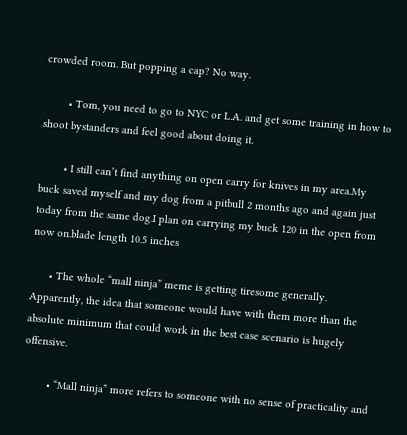crowded room. But popping a cap? No way.

        • Tom, you need to go to NYC or L.A. and get some training in how to shoot bystanders and feel good about doing it.

        • I still can’t find anything on open carry for knives in my area.My buck saved myself and my dog from a pitbull 2 months ago and again just today from the same dog.I plan on carrying my buck 120 in the open from now on.blade length 10.5 inches

      • The whole “mall ninja” meme is getting tiresome generally. Apparently, the idea that someone would have with them more than the absolute minimum that could work in the best case scenario is hugely offensive.

        • “Mall ninja” more refers to someone with no sense of practicality and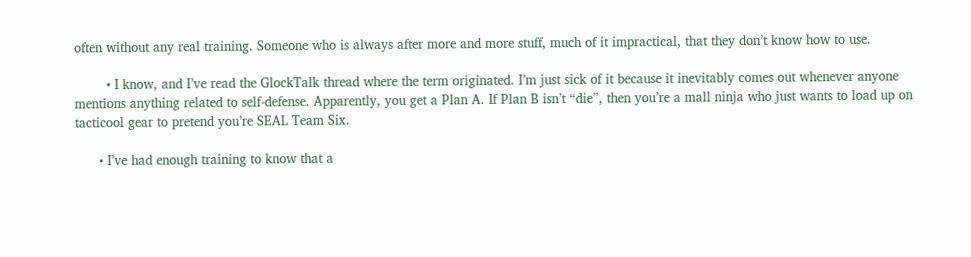often without any real training. Someone who is always after more and more stuff, much of it impractical, that they don’t know how to use.

        • I know, and I’ve read the GlockTalk thread where the term originated. I’m just sick of it because it inevitably comes out whenever anyone mentions anything related to self-defense. Apparently, you get a Plan A. If Plan B isn’t “die”, then you’re a mall ninja who just wants to load up on tacticool gear to pretend you’re SEAL Team Six.

      • I’ve had enough training to know that a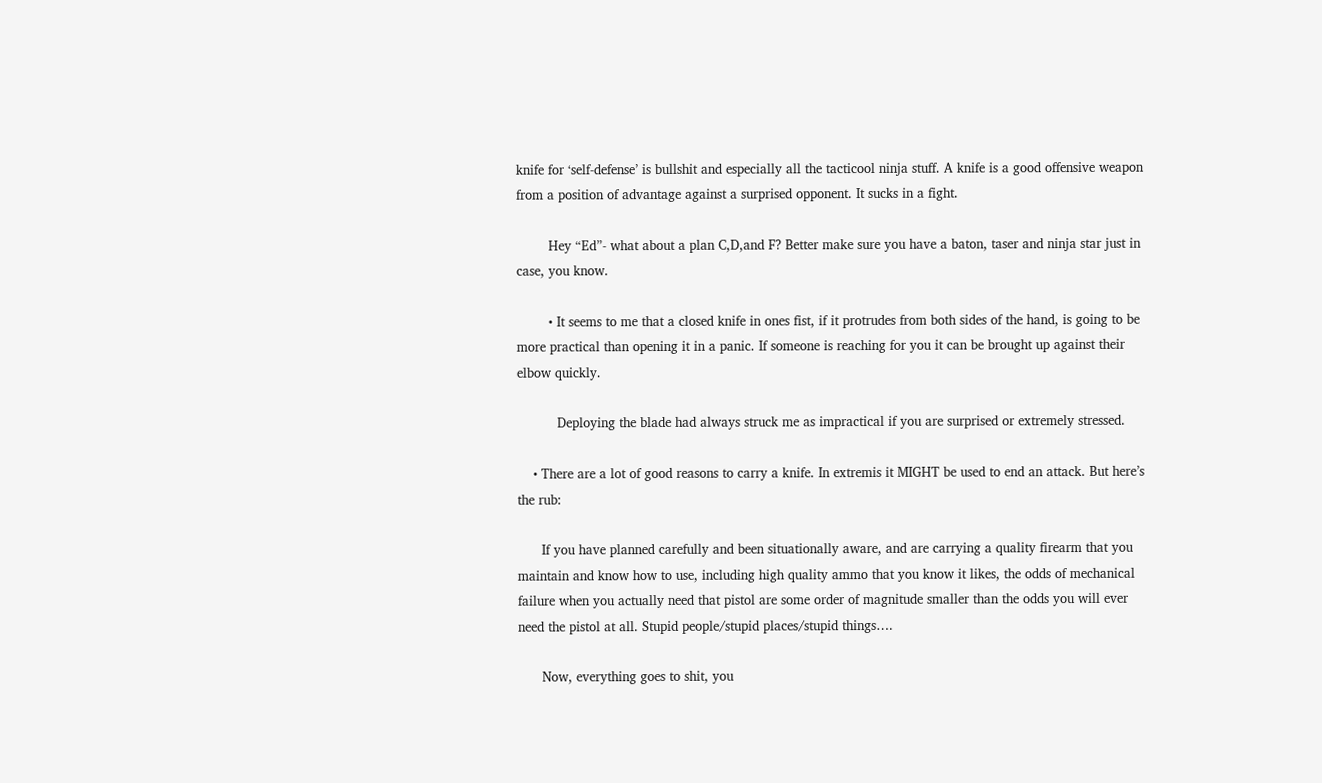knife for ‘self-defense’ is bullshit and especially all the tacticool ninja stuff. A knife is a good offensive weapon from a position of advantage against a surprised opponent. It sucks in a fight.

        Hey “Ed”- what about a plan C,D,and F? Better make sure you have a baton, taser and ninja star just in case, you know.

        • It seems to me that a closed knife in ones fist, if it protrudes from both sides of the hand, is going to be more practical than opening it in a panic. If someone is reaching for you it can be brought up against their elbow quickly.

          Deploying the blade had always struck me as impractical if you are surprised or extremely stressed.

    • There are a lot of good reasons to carry a knife. In extremis it MIGHT be used to end an attack. But here’s the rub:

      If you have planned carefully and been situationally aware, and are carrying a quality firearm that you maintain and know how to use, including high quality ammo that you know it likes, the odds of mechanical failure when you actually need that pistol are some order of magnitude smaller than the odds you will ever need the pistol at all. Stupid people/stupid places/stupid things….

      Now, everything goes to shit, you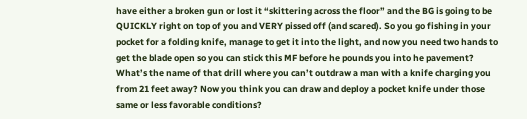have either a broken gun or lost it “skittering across the floor” and the BG is going to be QUICKLY right on top of you and VERY pissed off (and scared). So you go fishing in your pocket for a folding knife, manage to get it into the light, and now you need two hands to get the blade open so you can stick this MF before he pounds you into he pavement? What’s the name of that drill where you can’t outdraw a man with a knife charging you from 21 feet away? Now you think you can draw and deploy a pocket knife under those same or less favorable conditions?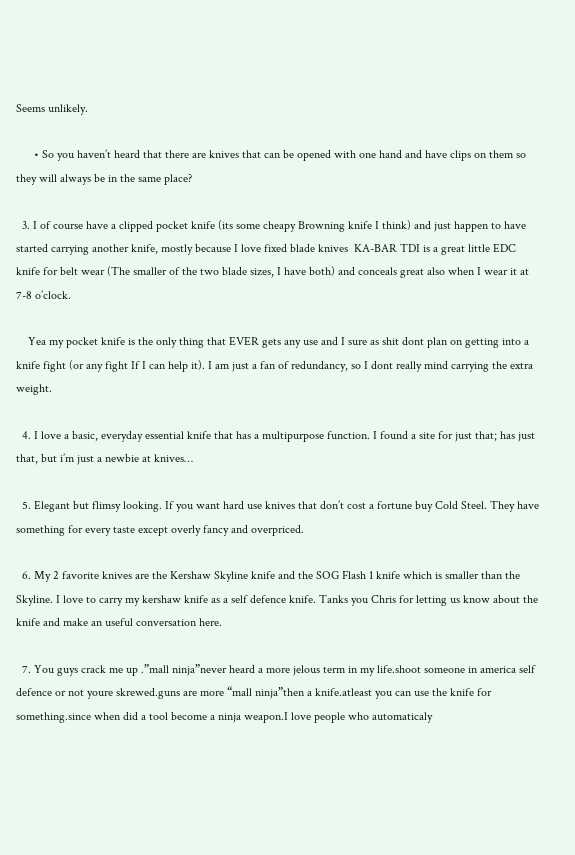Seems unlikely.

      • So you haven’t heard that there are knives that can be opened with one hand and have clips on them so they will always be in the same place?

  3. I of course have a clipped pocket knife (its some cheapy Browning knife I think) and just happen to have started carrying another knife, mostly because I love fixed blade knives  KA-BAR TDI is a great little EDC knife for belt wear (The smaller of the two blade sizes, I have both) and conceals great also when I wear it at 7-8 o’clock.

    Yea my pocket knife is the only thing that EVER gets any use and I sure as shit dont plan on getting into a knife fight (or any fight If I can help it). I am just a fan of redundancy, so I dont really mind carrying the extra weight.

  4. I love a basic, everyday essential knife that has a multipurpose function. I found a site for just that; has just that, but i’m just a newbie at knives…

  5. Elegant but flimsy looking. If you want hard use knives that don’t cost a fortune buy Cold Steel. They have something for every taste except overly fancy and overpriced.

  6. My 2 favorite knives are the Kershaw Skyline knife and the SOG Flash 1 knife which is smaller than the Skyline. I love to carry my kershaw knife as a self defence knife. Tanks you Chris for letting us know about the knife and make an useful conversation here.

  7. You guys crack me up .”mall ninja”never heard a more jelous term in my life.shoot someone in america self defence or not youre skrewed.guns are more “mall ninja”then a knife.atleast you can use the knife for something.since when did a tool become a ninja weapon.I love people who automaticaly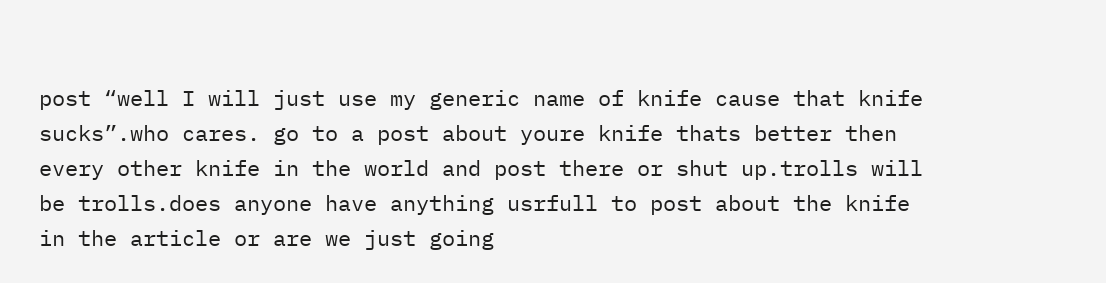post “well I will just use my generic name of knife cause that knife sucks”.who cares. go to a post about youre knife thats better then every other knife in the world and post there or shut up.trolls will be trolls.does anyone have anything usrfull to post about the knife in the article or are we just going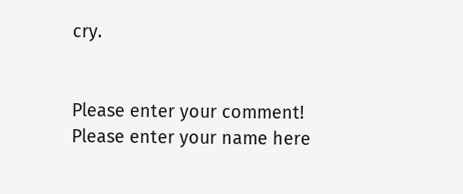cry.


Please enter your comment!
Please enter your name here